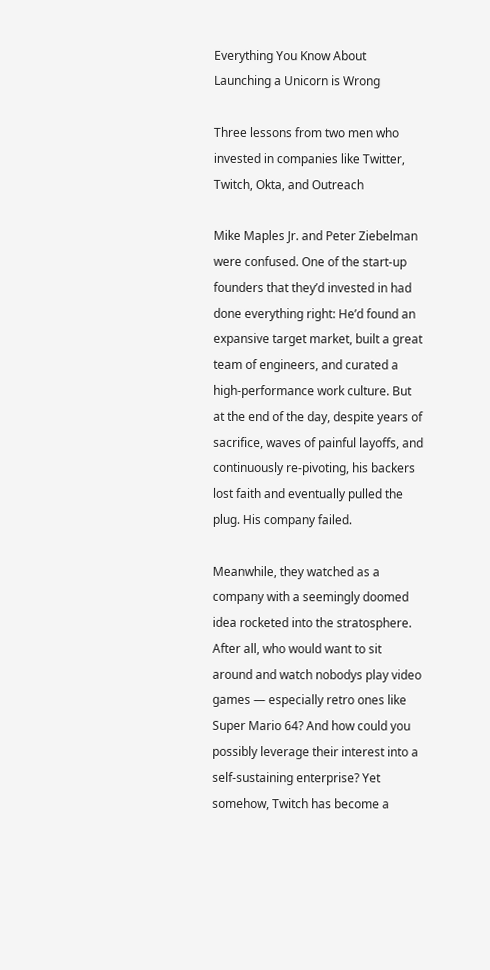Everything You Know About Launching a Unicorn is Wrong

Three lessons from two men who invested in companies like Twitter, Twitch, Okta, and Outreach

Mike Maples Jr. and Peter Ziebelman were confused. One of the start-up founders that they’d invested in had done everything right: He’d found an expansive target market, built a great team of engineers, and curated a high-performance work culture. But at the end of the day, despite years of sacrifice, waves of painful layoffs, and continuously re-pivoting, his backers lost faith and eventually pulled the plug. His company failed.

Meanwhile, they watched as a company with a seemingly doomed idea rocketed into the stratosphere. After all, who would want to sit around and watch nobodys play video games — especially retro ones like Super Mario 64? And how could you possibly leverage their interest into a self-sustaining enterprise? Yet somehow, Twitch has become a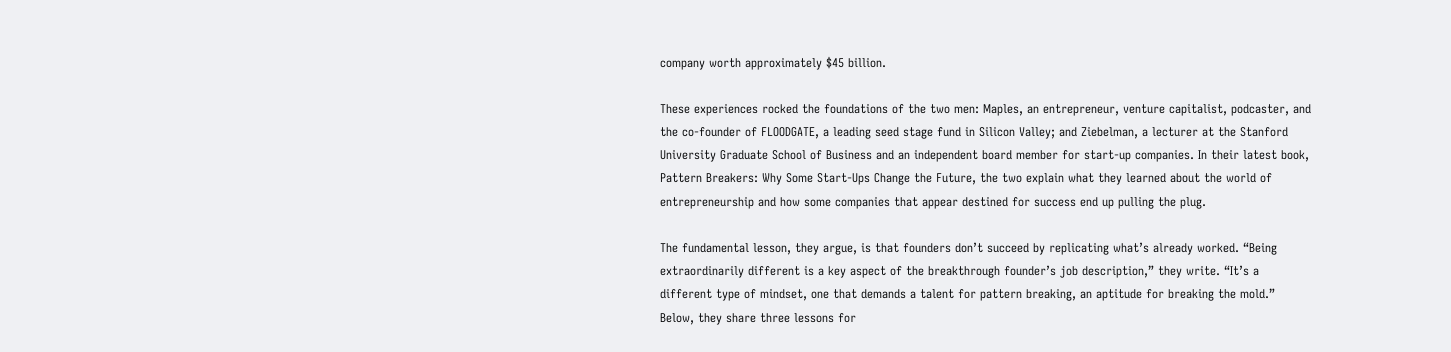company worth approximately $45 billion.

These experiences rocked the foundations of the two men: Maples, an entrepreneur, venture capitalist, podcaster, and the co-founder of FLOODGATE, a leading seed stage fund in Silicon Valley; and Ziebelman, a lecturer at the Stanford University Graduate School of Business and an independent board member for start-up companies. In their latest book, Pattern Breakers: Why Some Start-Ups Change the Future, the two explain what they learned about the world of entrepreneurship and how some companies that appear destined for success end up pulling the plug.

The fundamental lesson, they argue, is that founders don’t succeed by replicating what’s already worked. “Being extraordinarily different is a key aspect of the breakthrough founder’s job description,” they write. “It’s a different type of mindset, one that demands a talent for pattern breaking, an aptitude for breaking the mold.” Below, they share three lessons for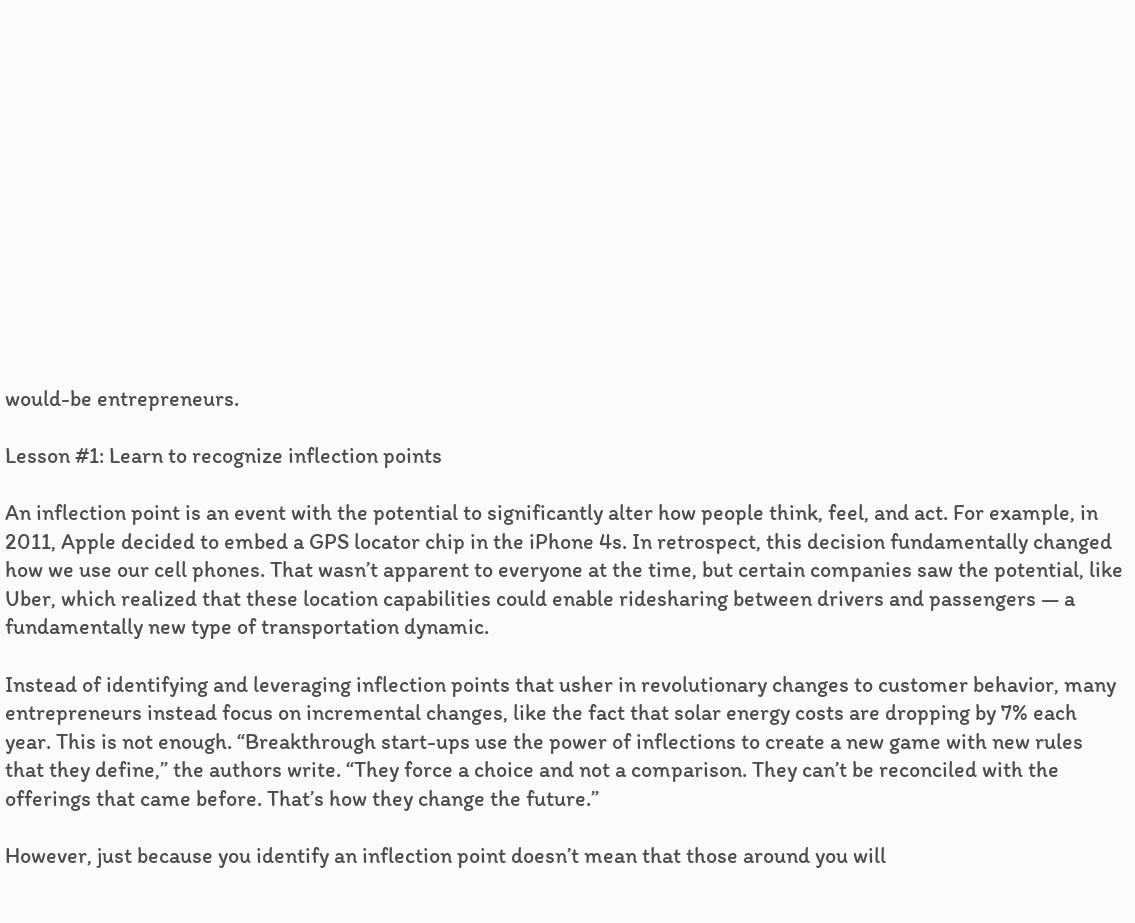would-be entrepreneurs.

Lesson #1: Learn to recognize inflection points

An inflection point is an event with the potential to significantly alter how people think, feel, and act. For example, in 2011, Apple decided to embed a GPS locator chip in the iPhone 4s. In retrospect, this decision fundamentally changed how we use our cell phones. That wasn’t apparent to everyone at the time, but certain companies saw the potential, like Uber, which realized that these location capabilities could enable ridesharing between drivers and passengers — a fundamentally new type of transportation dynamic.

Instead of identifying and leveraging inflection points that usher in revolutionary changes to customer behavior, many entrepreneurs instead focus on incremental changes, like the fact that solar energy costs are dropping by 7% each year. This is not enough. “Breakthrough start-ups use the power of inflections to create a new game with new rules that they define,” the authors write. “They force a choice and not a comparison. They can’t be reconciled with the offerings that came before. That’s how they change the future.”

However, just because you identify an inflection point doesn’t mean that those around you will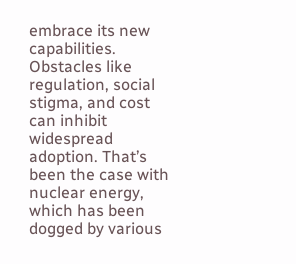embrace its new capabilities. Obstacles like regulation, social stigma, and cost can inhibit widespread adoption. That’s been the case with nuclear energy, which has been dogged by various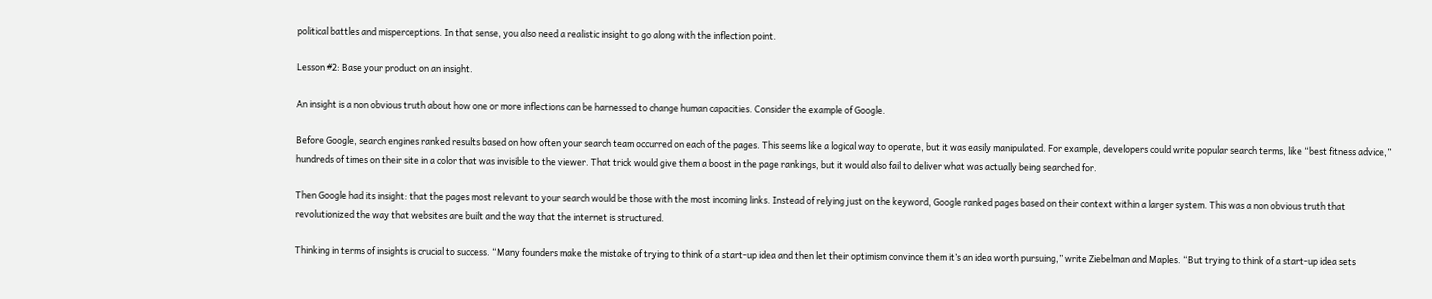political battles and misperceptions. In that sense, you also need a realistic insight to go along with the inflection point.

Lesson #2: Base your product on an insight.

An insight is a non obvious truth about how one or more inflections can be harnessed to change human capacities. Consider the example of Google.

Before Google, search engines ranked results based on how often your search team occurred on each of the pages. This seems like a logical way to operate, but it was easily manipulated. For example, developers could write popular search terms, like “best fitness advice,” hundreds of times on their site in a color that was invisible to the viewer. That trick would give them a boost in the page rankings, but it would also fail to deliver what was actually being searched for.

Then Google had its insight: that the pages most relevant to your search would be those with the most incoming links. Instead of relying just on the keyword, Google ranked pages based on their context within a larger system. This was a non obvious truth that revolutionized the way that websites are built and the way that the internet is structured.

Thinking in terms of insights is crucial to success. “Many founders make the mistake of trying to think of a start-up idea and then let their optimism convince them it’s an idea worth pursuing,” write Ziebelman and Maples. “But trying to think of a start-up idea sets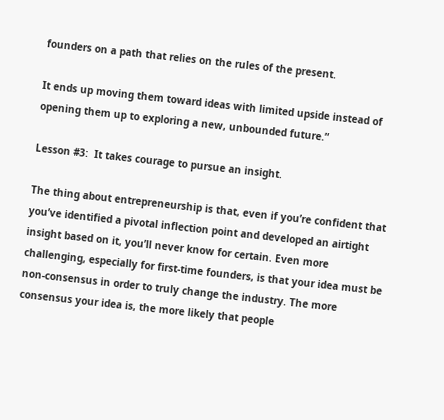founders on a path that relies on the rules of the present.

It ends up moving them toward ideas with limited upside instead of opening them up to exploring a new, unbounded future.”

Lesson #3:  It takes courage to pursue an insight.

The thing about entrepreneurship is that, even if you’re confident that you’ve identified a pivotal inflection point and developed an airtight insight based on it, you’ll never know for certain. Even more challenging, especially for first-time founders, is that your idea must be non-consensus in order to truly change the industry. The more consensus your idea is, the more likely that people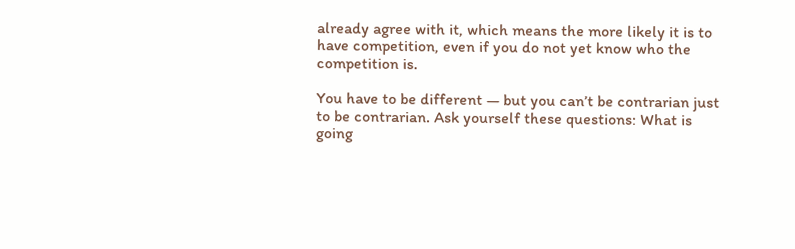already agree with it, which means the more likely it is to have competition, even if you do not yet know who the competition is.

You have to be different — but you can’t be contrarian just to be contrarian. Ask yourself these questions: What is going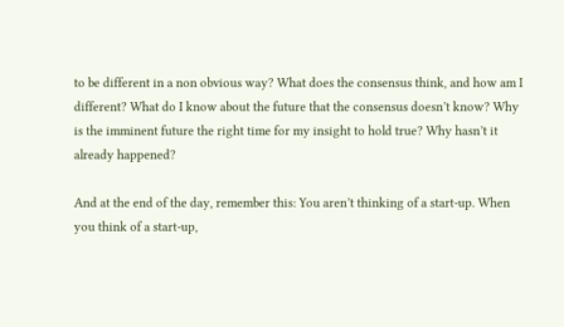to be different in a non obvious way? What does the consensus think, and how am I different? What do I know about the future that the consensus doesn’t know? Why is the imminent future the right time for my insight to hold true? Why hasn’t it already happened?

And at the end of the day, remember this: You aren’t thinking of a start-up. When you think of a start-up,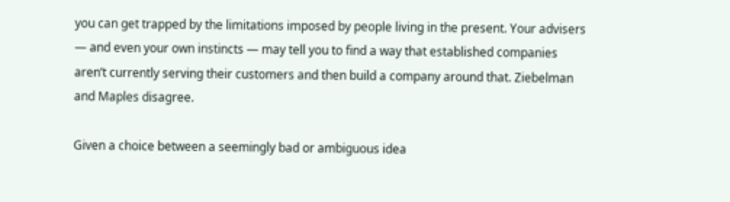you can get trapped by the limitations imposed by people living in the present. Your advisers — and even your own instincts — may tell you to find a way that established companies aren’t currently serving their customers and then build a company around that. Ziebelman and Maples disagree.

Given a choice between a seemingly bad or ambiguous idea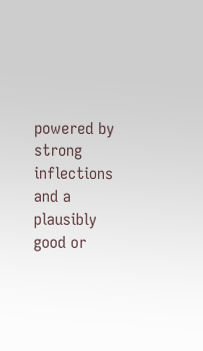powered by strong inflections and a plausibly good or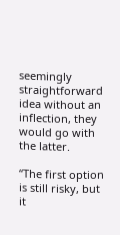seemingly straightforward idea without an inflection, they would go with the latter.

“The first option is still risky, but it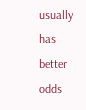usually has better odds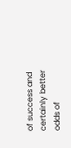of success and certainly better odds of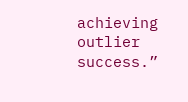achieving outlier success.”